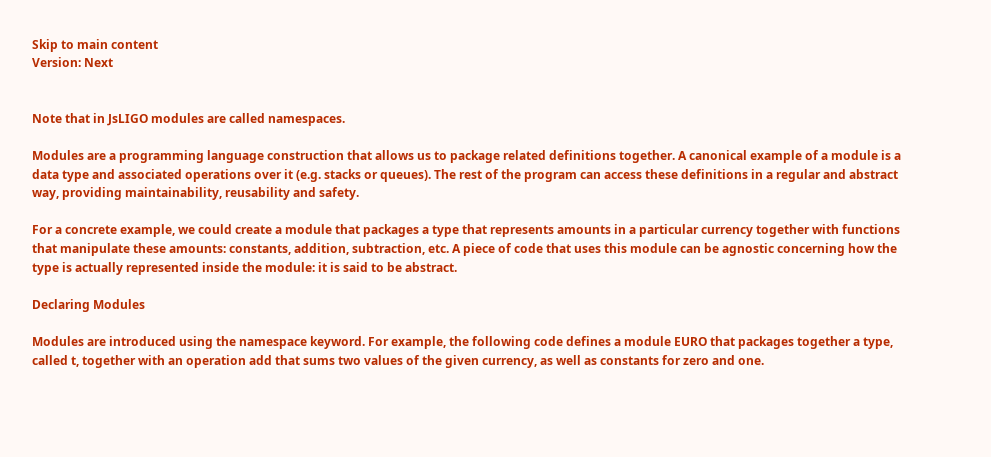Skip to main content
Version: Next


Note that in JsLIGO modules are called namespaces.

Modules are a programming language construction that allows us to package related definitions together. A canonical example of a module is a data type and associated operations over it (e.g. stacks or queues). The rest of the program can access these definitions in a regular and abstract way, providing maintainability, reusability and safety.

For a concrete example, we could create a module that packages a type that represents amounts in a particular currency together with functions that manipulate these amounts: constants, addition, subtraction, etc. A piece of code that uses this module can be agnostic concerning how the type is actually represented inside the module: it is said to be abstract.

Declaring Modules

Modules are introduced using the namespace keyword. For example, the following code defines a module EURO that packages together a type, called t, together with an operation add that sums two values of the given currency, as well as constants for zero and one.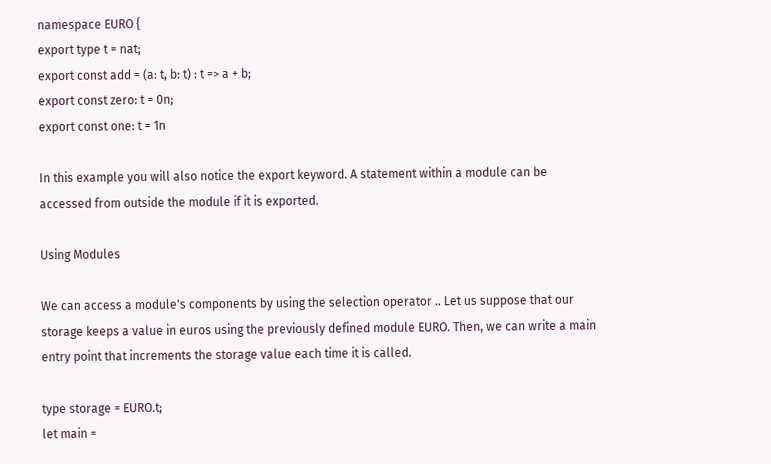namespace EURO {
export type t = nat;
export const add = (a: t, b: t) : t => a + b;
export const zero: t = 0n;
export const one: t = 1n

In this example you will also notice the export keyword. A statement within a module can be accessed from outside the module if it is exported.

Using Modules

We can access a module's components by using the selection operator .. Let us suppose that our storage keeps a value in euros using the previously defined module EURO. Then, we can write a main entry point that increments the storage value each time it is called.

type storage = EURO.t;
let main =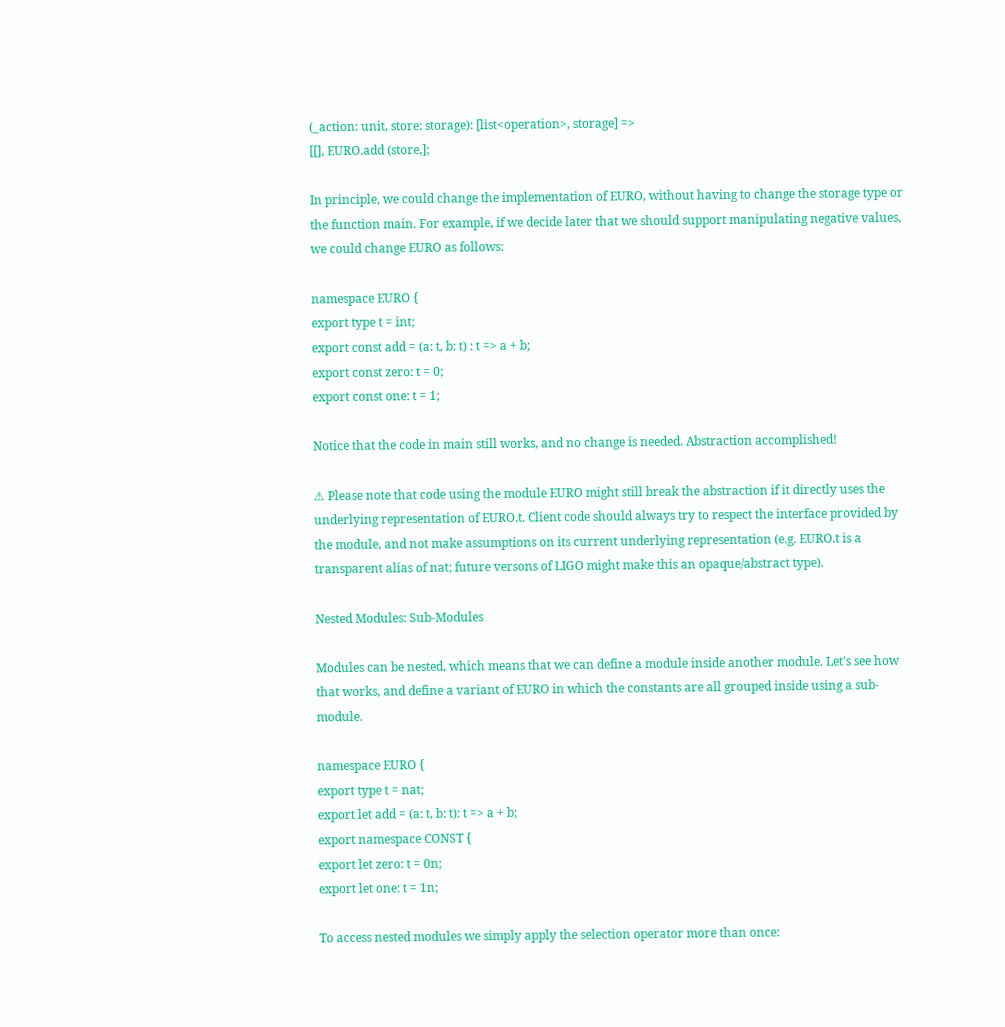(_action: unit, store: storage): [list<operation>, storage] =>
[[], EURO.add (store,];

In principle, we could change the implementation of EURO, without having to change the storage type or the function main. For example, if we decide later that we should support manipulating negative values, we could change EURO as follows:

namespace EURO {
export type t = int;
export const add = (a: t, b: t) : t => a + b;
export const zero: t = 0;
export const one: t = 1;

Notice that the code in main still works, and no change is needed. Abstraction accomplished!

⚠ Please note that code using the module EURO might still break the abstraction if it directly uses the underlying representation of EURO.t. Client code should always try to respect the interface provided by the module, and not make assumptions on its current underlying representation (e.g. EURO.t is a transparent alias of nat; future versons of LIGO might make this an opaque/abstract type).

Nested Modules: Sub-Modules

Modules can be nested, which means that we can define a module inside another module. Let's see how that works, and define a variant of EURO in which the constants are all grouped inside using a sub-module.

namespace EURO {
export type t = nat;
export let add = (a: t, b: t): t => a + b;
export namespace CONST {
export let zero: t = 0n;
export let one: t = 1n;

To access nested modules we simply apply the selection operator more than once: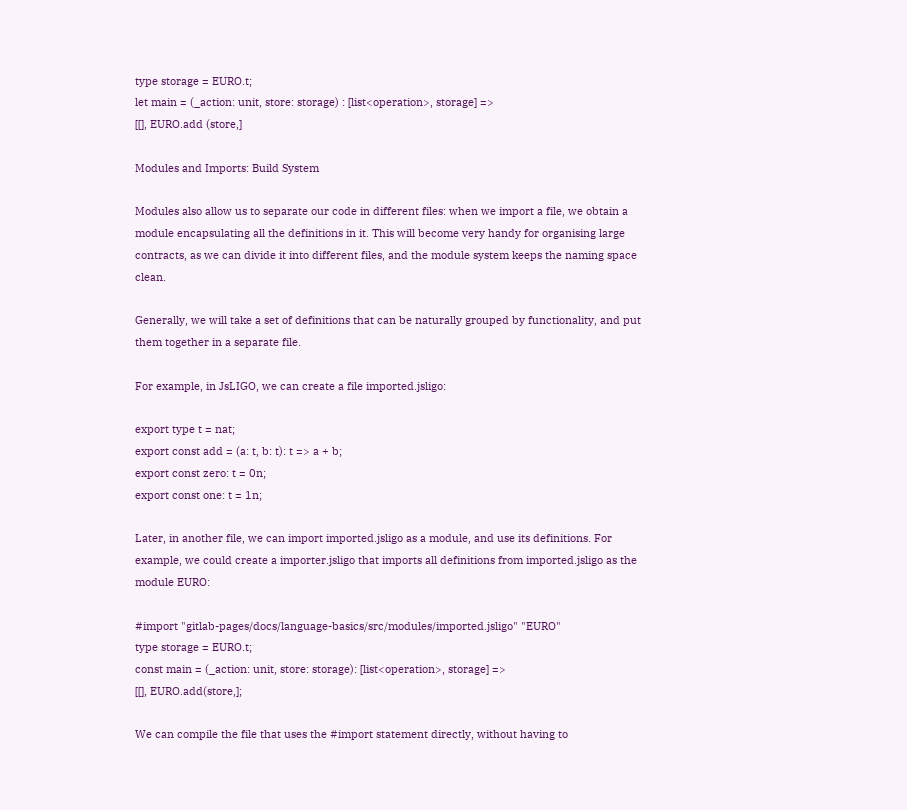type storage = EURO.t;
let main = (_action: unit, store: storage) : [list<operation>, storage] =>
[[], EURO.add (store,]

Modules and Imports: Build System

Modules also allow us to separate our code in different files: when we import a file, we obtain a module encapsulating all the definitions in it. This will become very handy for organising large contracts, as we can divide it into different files, and the module system keeps the naming space clean.

Generally, we will take a set of definitions that can be naturally grouped by functionality, and put them together in a separate file.

For example, in JsLIGO, we can create a file imported.jsligo:

export type t = nat;
export const add = (a: t, b: t): t => a + b;
export const zero: t = 0n;
export const one: t = 1n;

Later, in another file, we can import imported.jsligo as a module, and use its definitions. For example, we could create a importer.jsligo that imports all definitions from imported.jsligo as the module EURO:

#import "gitlab-pages/docs/language-basics/src/modules/imported.jsligo" "EURO"
type storage = EURO.t;
const main = (_action: unit, store: storage): [list<operation>, storage] =>
[[], EURO.add(store,];

We can compile the file that uses the #import statement directly, without having to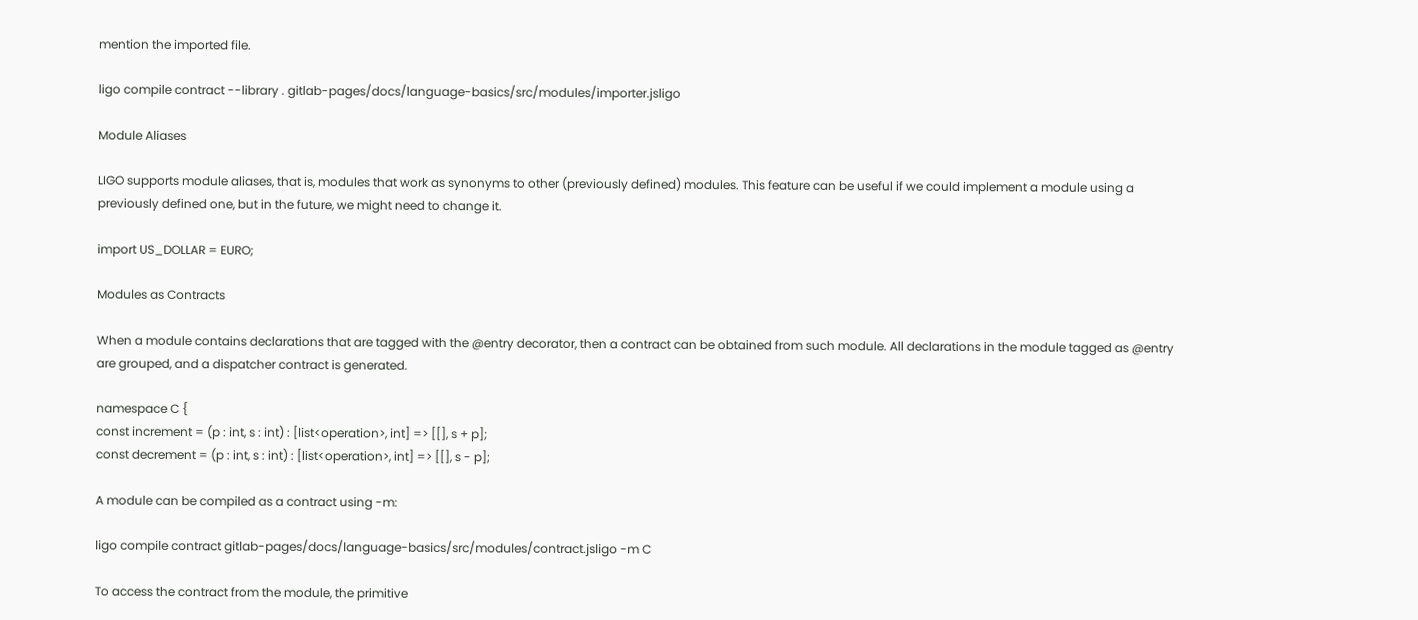mention the imported file.

ligo compile contract --library . gitlab-pages/docs/language-basics/src/modules/importer.jsligo

Module Aliases

LIGO supports module aliases, that is, modules that work as synonyms to other (previously defined) modules. This feature can be useful if we could implement a module using a previously defined one, but in the future, we might need to change it.

import US_DOLLAR = EURO;

Modules as Contracts

When a module contains declarations that are tagged with the @entry decorator, then a contract can be obtained from such module. All declarations in the module tagged as @entry are grouped, and a dispatcher contract is generated.

namespace C {
const increment = (p : int, s : int) : [list<operation>, int] => [[], s + p];
const decrement = (p : int, s : int) : [list<operation>, int] => [[], s - p];

A module can be compiled as a contract using -m:

ligo compile contract gitlab-pages/docs/language-basics/src/modules/contract.jsligo -m C

To access the contract from the module, the primitive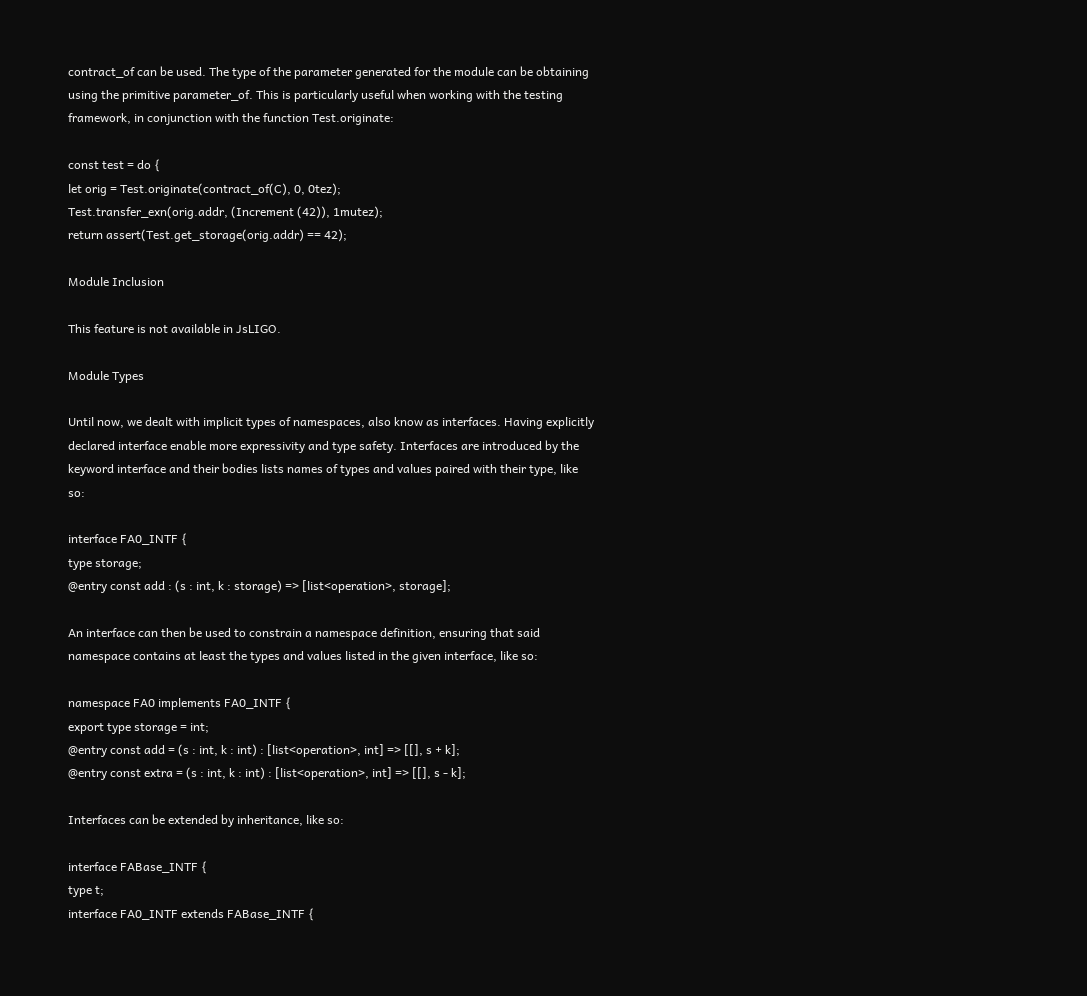contract_of can be used. The type of the parameter generated for the module can be obtaining using the primitive parameter_of. This is particularly useful when working with the testing framework, in conjunction with the function Test.originate:

const test = do {
let orig = Test.originate(contract_of(C), 0, 0tez);
Test.transfer_exn(orig.addr, (Increment (42)), 1mutez);
return assert(Test.get_storage(orig.addr) == 42);

Module Inclusion

This feature is not available in JsLIGO.

Module Types

Until now, we dealt with implicit types of namespaces, also know as interfaces. Having explicitly declared interface enable more expressivity and type safety. Interfaces are introduced by the keyword interface and their bodies lists names of types and values paired with their type, like so:

interface FA0_INTF {
type storage;
@entry const add : (s : int, k : storage) => [list<operation>, storage];

An interface can then be used to constrain a namespace definition, ensuring that said namespace contains at least the types and values listed in the given interface, like so:

namespace FA0 implements FA0_INTF {
export type storage = int;
@entry const add = (s : int, k : int) : [list<operation>, int] => [[], s + k];
@entry const extra = (s : int, k : int) : [list<operation>, int] => [[], s - k];

Interfaces can be extended by inheritance, like so:

interface FABase_INTF {
type t;
interface FA0_INTF extends FABase_INTF {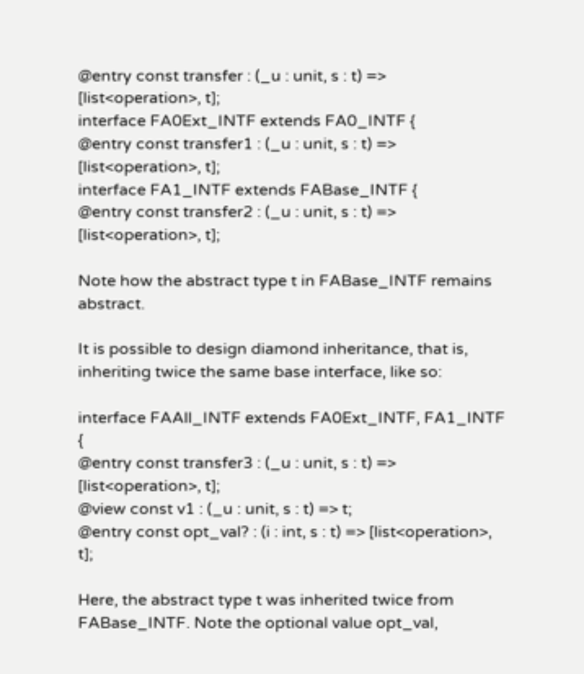@entry const transfer : (_u : unit, s : t) => [list<operation>, t];
interface FA0Ext_INTF extends FA0_INTF {
@entry const transfer1 : (_u : unit, s : t) => [list<operation>, t];
interface FA1_INTF extends FABase_INTF {
@entry const transfer2 : (_u : unit, s : t) => [list<operation>, t];

Note how the abstract type t in FABase_INTF remains abstract.

It is possible to design diamond inheritance, that is, inheriting twice the same base interface, like so:

interface FAAll_INTF extends FA0Ext_INTF, FA1_INTF {
@entry const transfer3 : (_u : unit, s : t) => [list<operation>, t];
@view const v1 : (_u : unit, s : t) => t;
@entry const opt_val? : (i : int, s : t) => [list<operation>, t];

Here, the abstract type t was inherited twice from FABase_INTF. Note the optional value opt_val,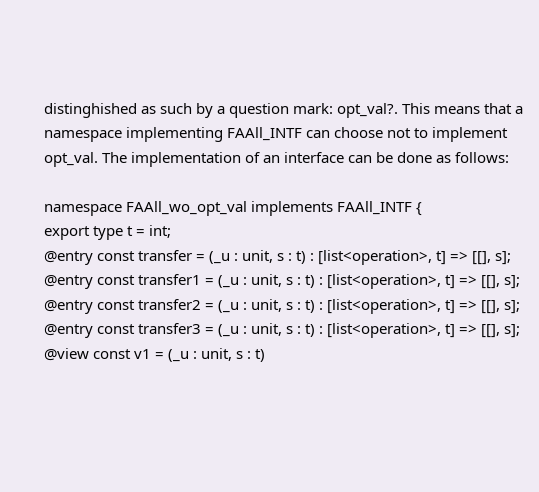distinghished as such by a question mark: opt_val?. This means that a namespace implementing FAAll_INTF can choose not to implement opt_val. The implementation of an interface can be done as follows:

namespace FAAll_wo_opt_val implements FAAll_INTF {
export type t = int;
@entry const transfer = (_u : unit, s : t) : [list<operation>, t] => [[], s];
@entry const transfer1 = (_u : unit, s : t) : [list<operation>, t] => [[], s];
@entry const transfer2 = (_u : unit, s : t) : [list<operation>, t] => [[], s];
@entry const transfer3 = (_u : unit, s : t) : [list<operation>, t] => [[], s];
@view const v1 = (_u : unit, s : t)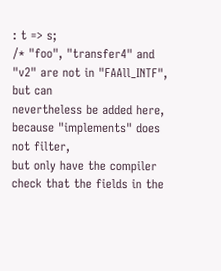: t => s;
/* "foo", "transfer4" and "v2" are not in "FAAll_INTF", but can
nevertheless be added here, because "implements" does not filter,
but only have the compiler check that the fields in the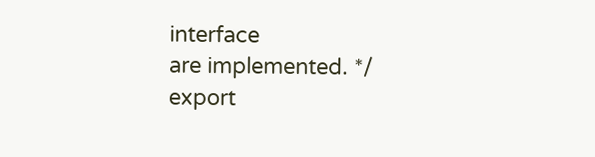interface
are implemented. */
export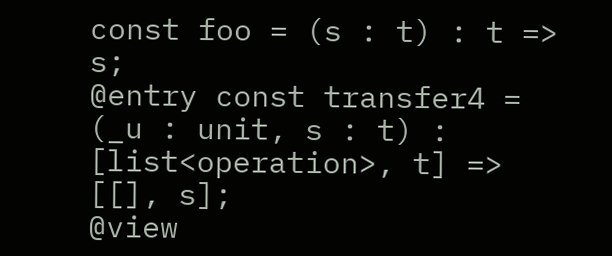const foo = (s : t) : t => s;
@entry const transfer4 = (_u : unit, s : t) : [list<operation>, t] => [[], s];
@view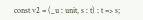const v2 = (_u : unit, s : t) : t => s;